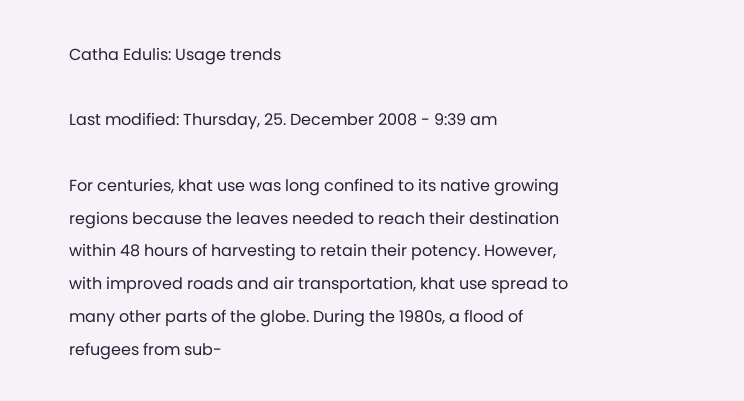Catha Edulis: Usage trends

Last modified: Thursday, 25. December 2008 - 9:39 am

For centuries, khat use was long confined to its native growing regions because the leaves needed to reach their destination within 48 hours of harvesting to retain their potency. However, with improved roads and air transportation, khat use spread to many other parts of the globe. During the 1980s, a flood of refugees from sub-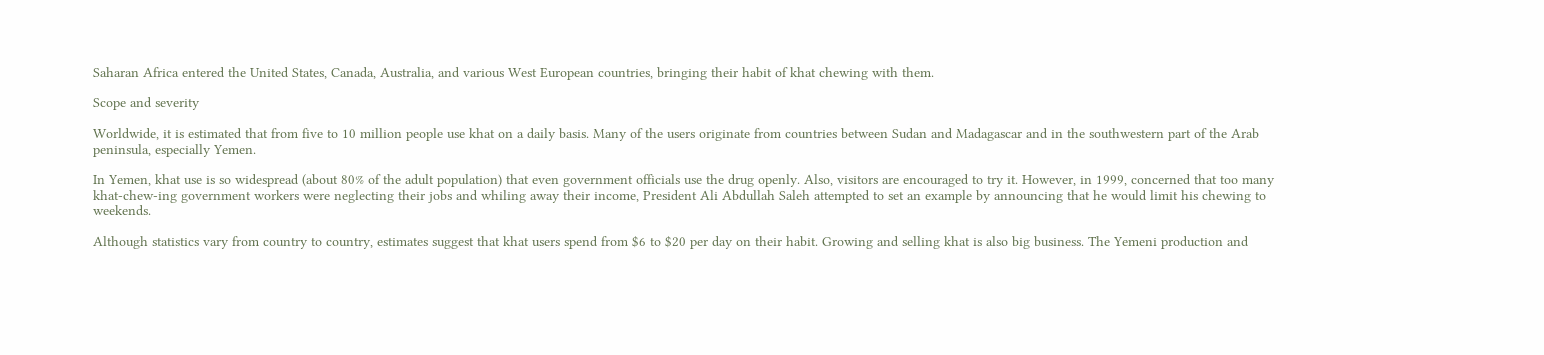Saharan Africa entered the United States, Canada, Australia, and various West European countries, bringing their habit of khat chewing with them.

Scope and severity

Worldwide, it is estimated that from five to 10 million people use khat on a daily basis. Many of the users originate from countries between Sudan and Madagascar and in the southwestern part of the Arab peninsula, especially Yemen.

In Yemen, khat use is so widespread (about 80% of the adult population) that even government officials use the drug openly. Also, visitors are encouraged to try it. However, in 1999, concerned that too many khat-chew-ing government workers were neglecting their jobs and whiling away their income, President Ali Abdullah Saleh attempted to set an example by announcing that he would limit his chewing to weekends.

Although statistics vary from country to country, estimates suggest that khat users spend from $6 to $20 per day on their habit. Growing and selling khat is also big business. The Yemeni production and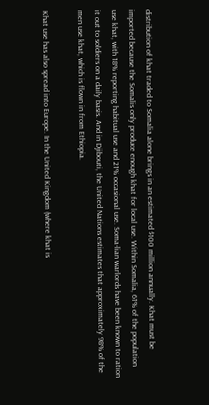distribution of khat traded to Somalia alone brings in an estimated $100 million annually. Khat must be imported because the Somalis only produce enough khat for local use. Within Somalia, 61% of the population use khat, with 18% reporting habitual use and 21% occasional use. Soma-lian warlords have been known to ration it out to soldiers on a daily basis. And in Djibouti, the United Nations estimates that approximately 98% of the men use khat, which is flown in from Ethiopia.

Khat use has also spread into Europe. In the United Kingdom (where khat is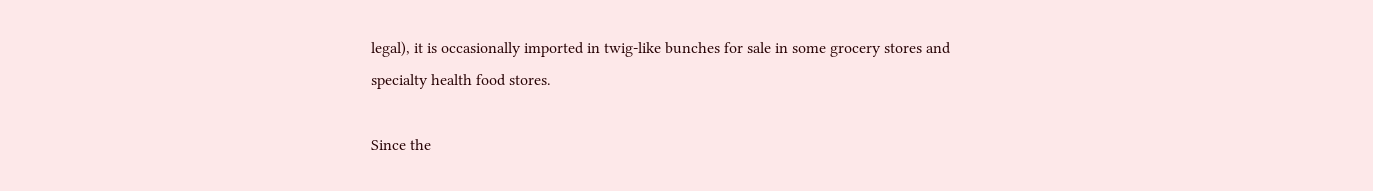legal), it is occasionally imported in twig-like bunches for sale in some grocery stores and specialty health food stores.

Since the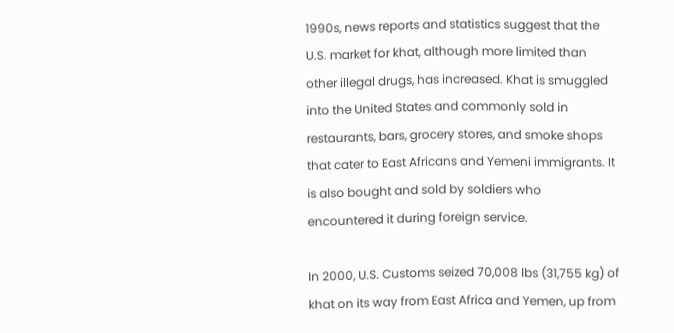1990s, news reports and statistics suggest that the U.S. market for khat, although more limited than other illegal drugs, has increased. Khat is smuggled into the United States and commonly sold in restaurants, bars, grocery stores, and smoke shops that cater to East Africans and Yemeni immigrants. It is also bought and sold by soldiers who encountered it during foreign service.

In 2000, U.S. Customs seized 70,008 lbs (31,755 kg) of khat on its way from East Africa and Yemen, up from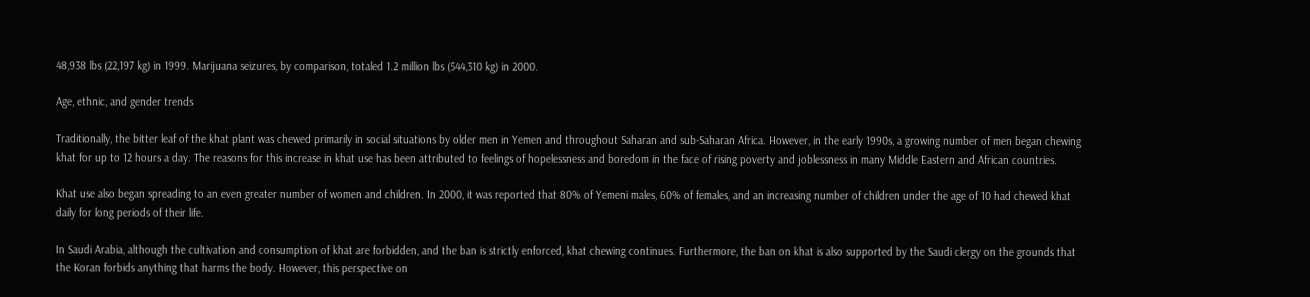48,938 lbs (22,197 kg) in 1999. Marijuana seizures, by comparison, totaled 1.2 million lbs (544,310 kg) in 2000.

Age, ethnic, and gender trends

Traditionally, the bitter leaf of the khat plant was chewed primarily in social situations by older men in Yemen and throughout Saharan and sub-Saharan Africa. However, in the early 1990s, a growing number of men began chewing khat for up to 12 hours a day. The reasons for this increase in khat use has been attributed to feelings of hopelessness and boredom in the face of rising poverty and joblessness in many Middle Eastern and African countries.

Khat use also began spreading to an even greater number of women and children. In 2000, it was reported that 80% of Yemeni males, 60% of females, and an increasing number of children under the age of 10 had chewed khat daily for long periods of their life.

In Saudi Arabia, although the cultivation and consumption of khat are forbidden, and the ban is strictly enforced, khat chewing continues. Furthermore, the ban on khat is also supported by the Saudi clergy on the grounds that the Koran forbids anything that harms the body. However, this perspective on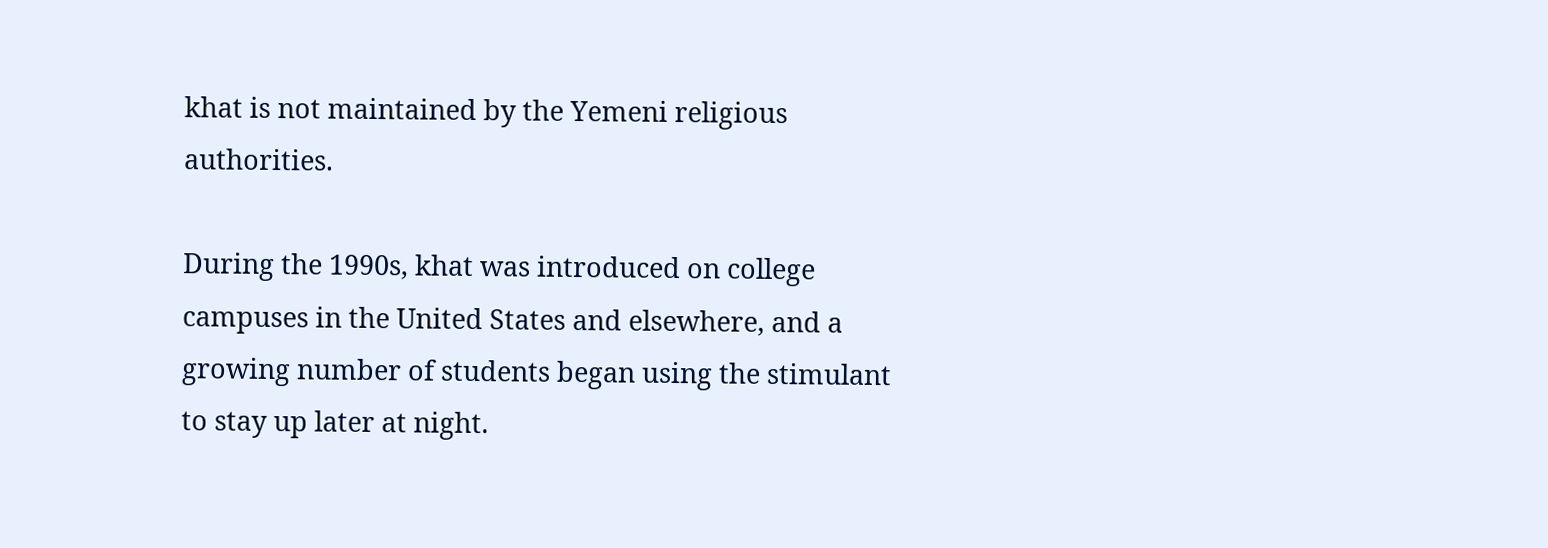khat is not maintained by the Yemeni religious authorities.

During the 1990s, khat was introduced on college campuses in the United States and elsewhere, and a growing number of students began using the stimulant to stay up later at night.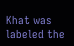Khat was labeled the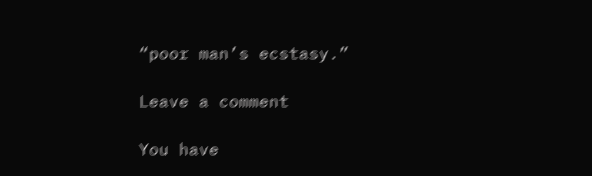“poor man’s ecstasy.”

Leave a comment

You have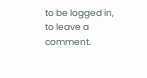to be logged in, to leave a comment.